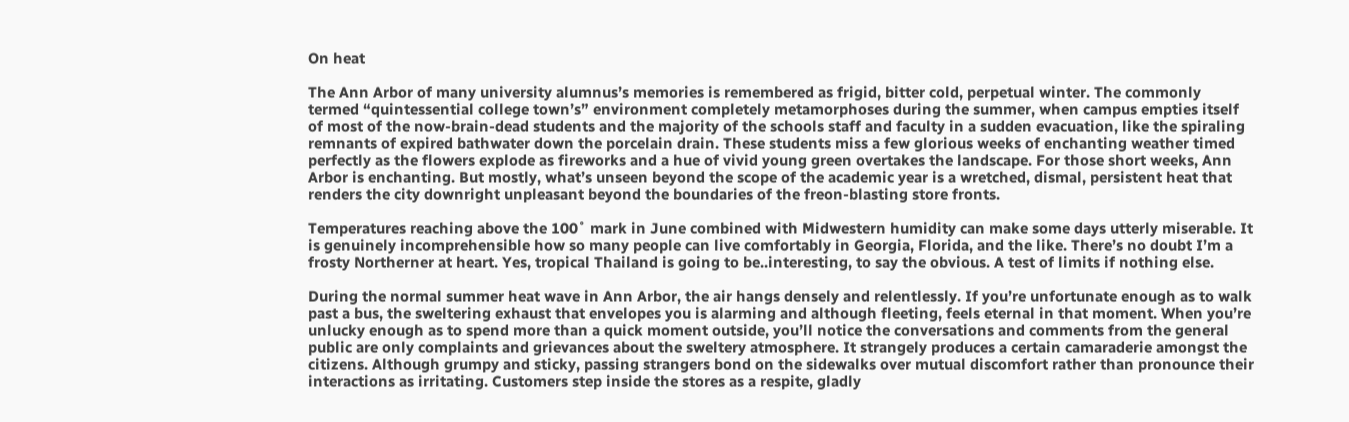On heat

The Ann Arbor of many university alumnus’s memories is remembered as frigid, bitter cold, perpetual winter. The commonly termed “quintessential college town’s” environment completely metamorphoses during the summer, when campus empties itself of most of the now-brain-dead students and the majority of the schools staff and faculty in a sudden evacuation, like the spiraling remnants of expired bathwater down the porcelain drain. These students miss a few glorious weeks of enchanting weather timed perfectly as the flowers explode as fireworks and a hue of vivid young green overtakes the landscape. For those short weeks, Ann Arbor is enchanting. But mostly, what’s unseen beyond the scope of the academic year is a wretched, dismal, persistent heat that renders the city downright unpleasant beyond the boundaries of the freon-blasting store fronts.

Temperatures reaching above the 100˚ mark in June combined with Midwestern humidity can make some days utterly miserable. It is genuinely incomprehensible how so many people can live comfortably in Georgia, Florida, and the like. There’s no doubt I’m a frosty Northerner at heart. Yes, tropical Thailand is going to be..interesting, to say the obvious. A test of limits if nothing else.

During the normal summer heat wave in Ann Arbor, the air hangs densely and relentlessly. If you’re unfortunate enough as to walk past a bus, the sweltering exhaust that envelopes you is alarming and although fleeting, feels eternal in that moment. When you’re unlucky enough as to spend more than a quick moment outside, you’ll notice the conversations and comments from the general public are only complaints and grievances about the sweltery atmosphere. It strangely produces a certain camaraderie amongst the citizens. Although grumpy and sticky, passing strangers bond on the sidewalks over mutual discomfort rather than pronounce their interactions as irritating. Customers step inside the stores as a respite, gladly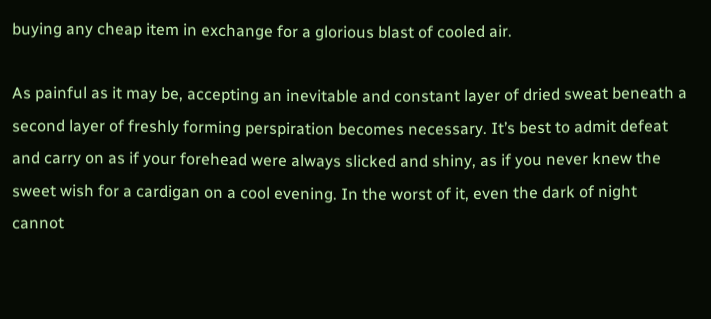buying any cheap item in exchange for a glorious blast of cooled air.

As painful as it may be, accepting an inevitable and constant layer of dried sweat beneath a second layer of freshly forming perspiration becomes necessary. It’s best to admit defeat and carry on as if your forehead were always slicked and shiny, as if you never knew the sweet wish for a cardigan on a cool evening. In the worst of it, even the dark of night cannot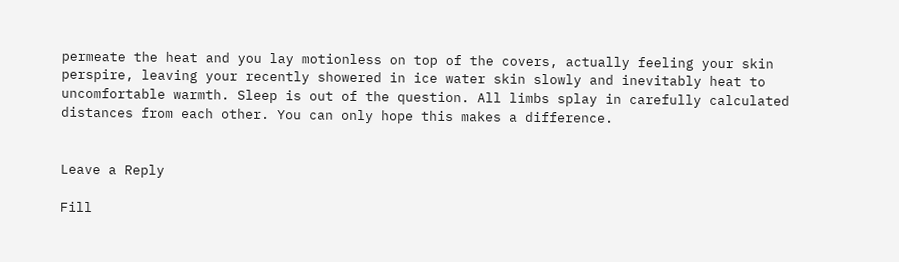permeate the heat and you lay motionless on top of the covers, actually feeling your skin perspire, leaving your recently showered in ice water skin slowly and inevitably heat to uncomfortable warmth. Sleep is out of the question. All limbs splay in carefully calculated distances from each other. You can only hope this makes a difference.


Leave a Reply

Fill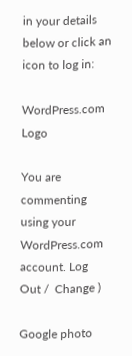in your details below or click an icon to log in:

WordPress.com Logo

You are commenting using your WordPress.com account. Log Out /  Change )

Google photo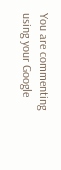You are commenting using your Google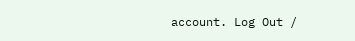account. Log Out /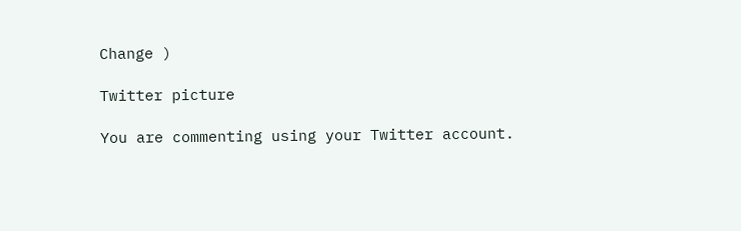Change )

Twitter picture

You are commenting using your Twitter account.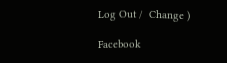Log Out /  Change )

Facebook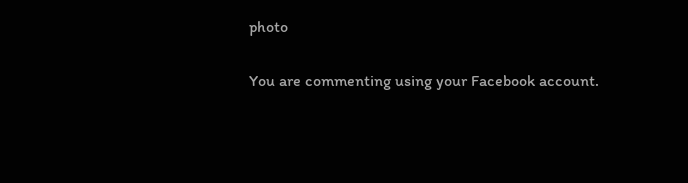photo

You are commenting using your Facebook account.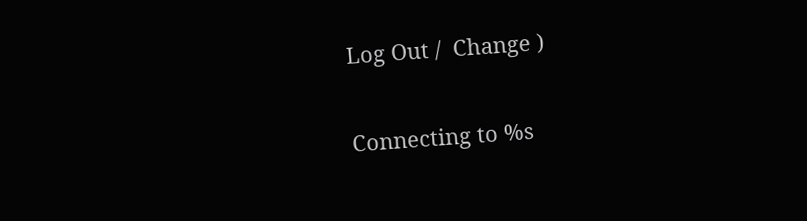Log Out /  Change )

Connecting to %s